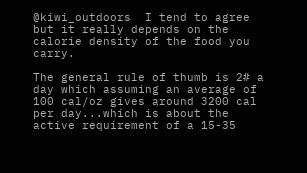@kiwi_outdoors  I tend to agree but it really depends on the calorie density of the food you carry.

The general rule of thumb is 2# a day which assuming an average of 100 cal/oz gives around 3200 cal per day...which is about the active requirement of a 15-35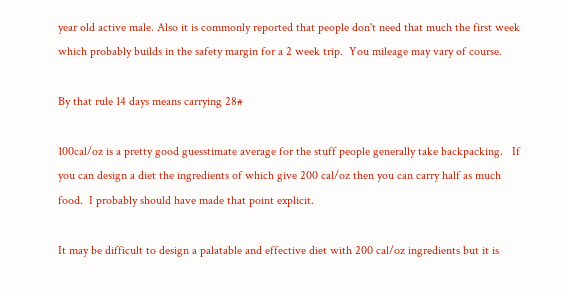year old active male. Also it is commonly reported that people don't need that much the first week which probably builds in the safety margin for a 2 week trip.  You mileage may vary of course.

By that rule 14 days means carrying 28#

100cal/oz is a pretty good guesstimate average for the stuff people generally take backpacking.   If you can design a diet the ingredients of which give 200 cal/oz then you can carry half as much food.  I probably should have made that point explicit.

It may be difficult to design a palatable and effective diet with 200 cal/oz ingredients but it is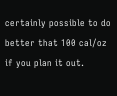certainly possible to do better that 100 cal/oz if you plan it out.